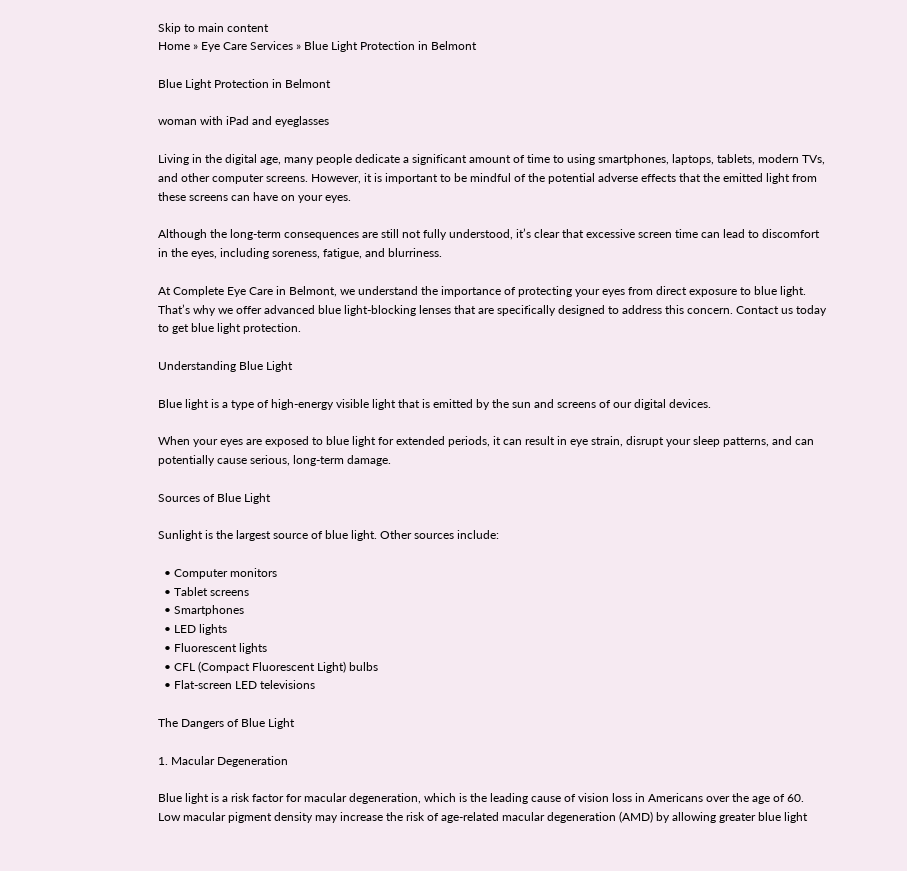Skip to main content
Home » Eye Care Services » Blue Light Protection in Belmont

Blue Light Protection in Belmont

woman with iPad and eyeglasses

Living in the digital age, many people dedicate a significant amount of time to using smartphones, laptops, tablets, modern TVs, and other computer screens. However, it is important to be mindful of the potential adverse effects that the emitted light from these screens can have on your eyes.

Although the long-term consequences are still not fully understood, it’s clear that excessive screen time can lead to discomfort in the eyes, including soreness, fatigue, and blurriness.

At Complete Eye Care in Belmont, we understand the importance of protecting your eyes from direct exposure to blue light. That’s why we offer advanced blue light-blocking lenses that are specifically designed to address this concern. Contact us today to get blue light protection.

Understanding Blue Light

Blue light is a type of high-energy visible light that is emitted by the sun and screens of our digital devices.

When your eyes are exposed to blue light for extended periods, it can result in eye strain, disrupt your sleep patterns, and can potentially cause serious, long-term damage.

Sources of Blue Light

Sunlight is the largest source of blue light. Other sources include:

  • Computer monitors
  • Tablet screens
  • Smartphones
  • LED lights
  • Fluorescent lights
  • CFL (Compact Fluorescent Light) bulbs
  • Flat-screen LED televisions

The Dangers of Blue Light

1. Macular Degeneration

Blue light is a risk factor for macular degeneration, which is the leading cause of vision loss in Americans over the age of 60. Low macular pigment density may increase the risk of age-related macular degeneration (AMD) by allowing greater blue light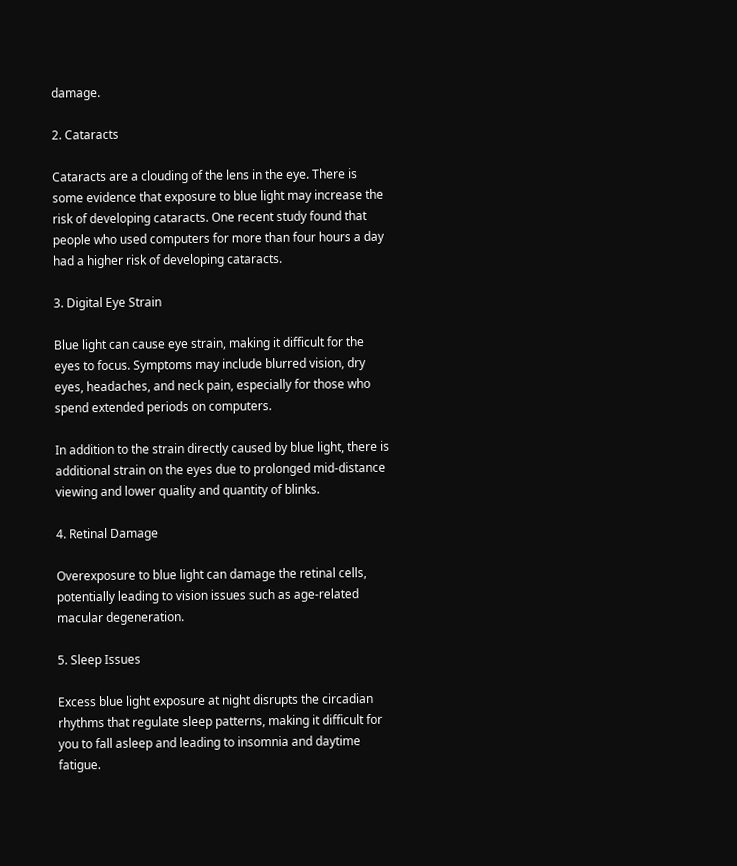damage.

2. Cataracts

Cataracts are a clouding of the lens in the eye. There is some evidence that exposure to blue light may increase the risk of developing cataracts. One recent study found that people who used computers for more than four hours a day had a higher risk of developing cataracts.

3. Digital Eye Strain

Blue light can cause eye strain, making it difficult for the eyes to focus. Symptoms may include blurred vision, dry eyes, headaches, and neck pain, especially for those who spend extended periods on computers.

In addition to the strain directly caused by blue light, there is additional strain on the eyes due to prolonged mid-distance viewing and lower quality and quantity of blinks.

4. Retinal Damage

Overexposure to blue light can damage the retinal cells, potentially leading to vision issues such as age-related macular degeneration.

5. Sleep Issues

Excess blue light exposure at night disrupts the circadian rhythms that regulate sleep patterns, making it difficult for you to fall asleep and leading to insomnia and daytime fatigue.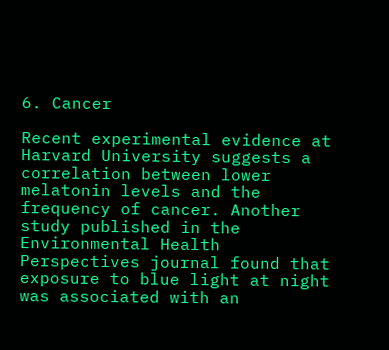6. Cancer

Recent experimental evidence at Harvard University suggests a correlation between lower melatonin levels and the frequency of cancer. Another study published in the Environmental Health Perspectives journal found that exposure to blue light at night was associated with an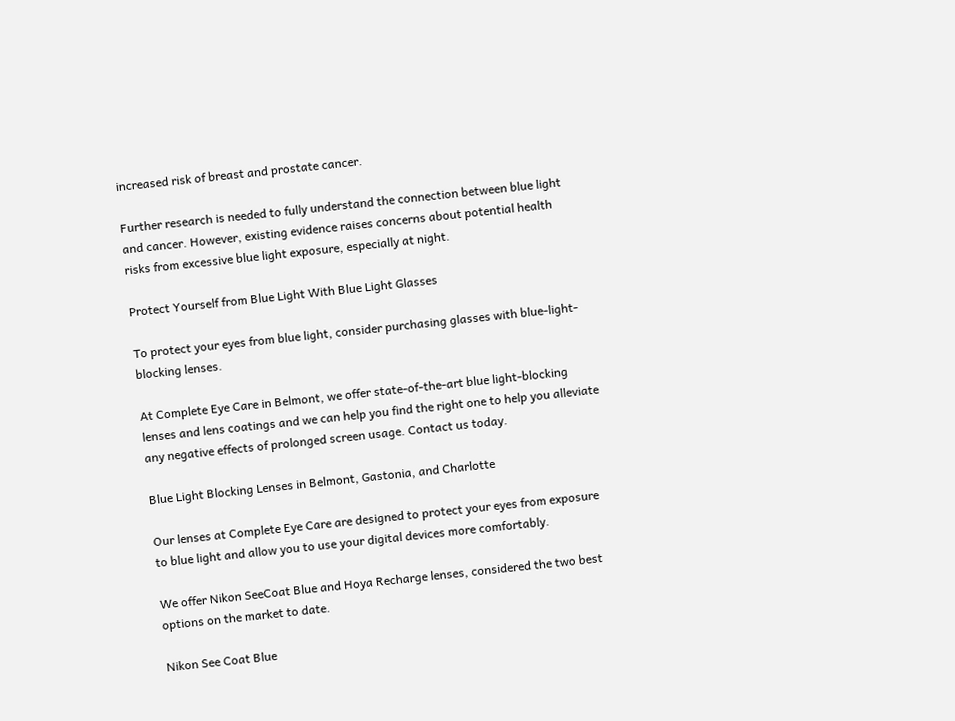increased risk of breast and prostate cancer.

Further research is needed to fully understand the connection between blue light and cancer. However, existing evidence raises concerns about potential health risks from excessive blue light exposure, especially at night.

Protect Yourself from Blue Light With Blue Light Glasses

To protect your eyes from blue light, consider purchasing glasses with blue-light-blocking lenses.

At Complete Eye Care in Belmont, we offer state-of-the-art blue light-blocking lenses and lens coatings and we can help you find the right one to help you alleviate any negative effects of prolonged screen usage. Contact us today.

Blue Light Blocking Lenses in Belmont, Gastonia, and Charlotte

Our lenses at Complete Eye Care are designed to protect your eyes from exposure to blue light and allow you to use your digital devices more comfortably.

We offer Nikon SeeCoat Blue and Hoya Recharge lenses, considered the two best options on the market to date.

Nikon See Coat Blue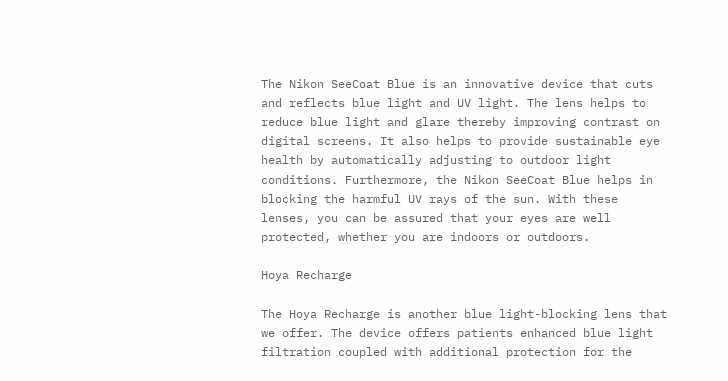The Nikon SeeCoat Blue is an innovative device that cuts and reflects blue light and UV light. The lens helps to reduce blue light and glare thereby improving contrast on digital screens. It also helps to provide sustainable eye health by automatically adjusting to outdoor light conditions. Furthermore, the Nikon SeeCoat Blue helps in blocking the harmful UV rays of the sun. With these lenses, you can be assured that your eyes are well protected, whether you are indoors or outdoors.

Hoya Recharge

The Hoya Recharge is another blue light-blocking lens that we offer. The device offers patients enhanced blue light filtration coupled with additional protection for the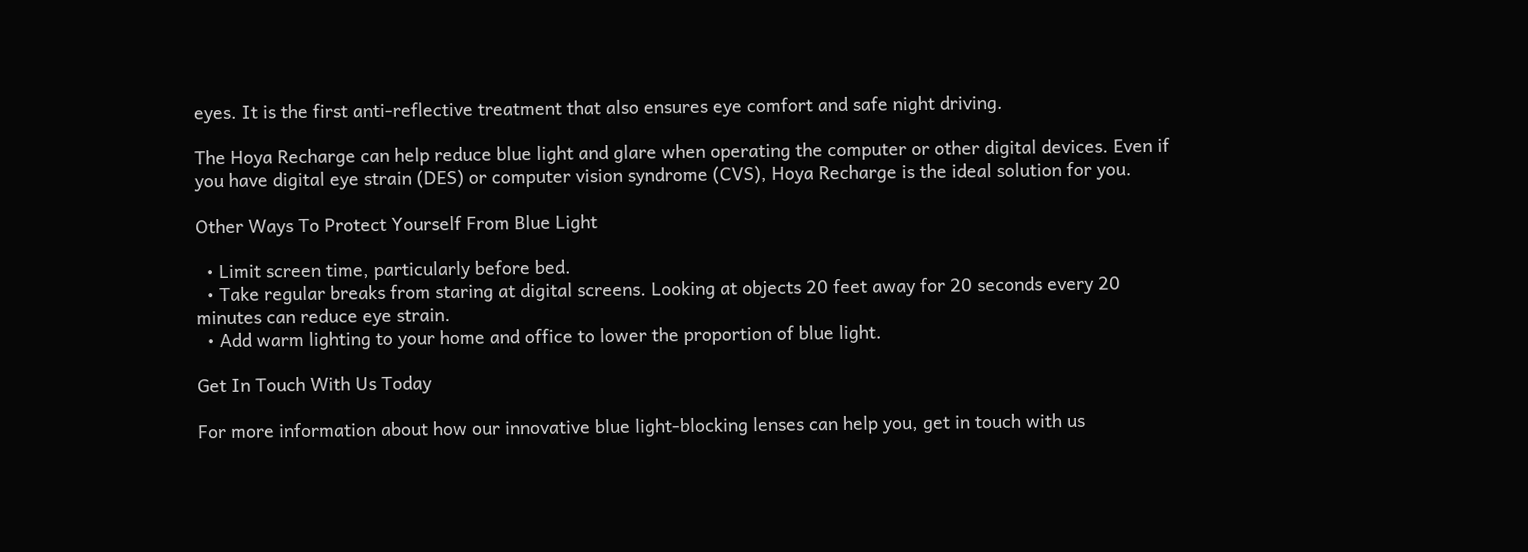eyes. It is the first anti-reflective treatment that also ensures eye comfort and safe night driving.

The Hoya Recharge can help reduce blue light and glare when operating the computer or other digital devices. Even if you have digital eye strain (DES) or computer vision syndrome (CVS), Hoya Recharge is the ideal solution for you.

Other Ways To Protect Yourself From Blue Light

  • Limit screen time, particularly before bed.
  • Take regular breaks from staring at digital screens. Looking at objects 20 feet away for 20 seconds every 20 minutes can reduce eye strain.
  • Add warm lighting to your home and office to lower the proportion of blue light.

Get In Touch With Us Today

For more information about how our innovative blue light-blocking lenses can help you, get in touch with us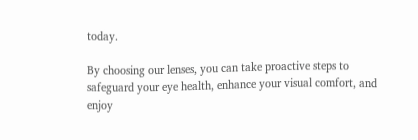today.

By choosing our lenses, you can take proactive steps to safeguard your eye health, enhance your visual comfort, and enjoy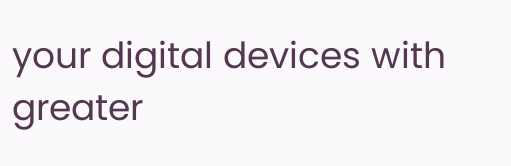your digital devices with greater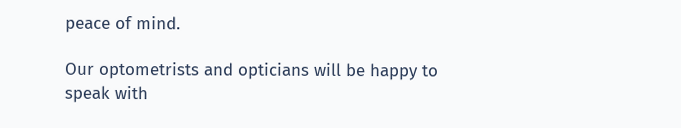peace of mind.

Our optometrists and opticians will be happy to speak with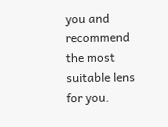you and recommend the most suitable lens for you.